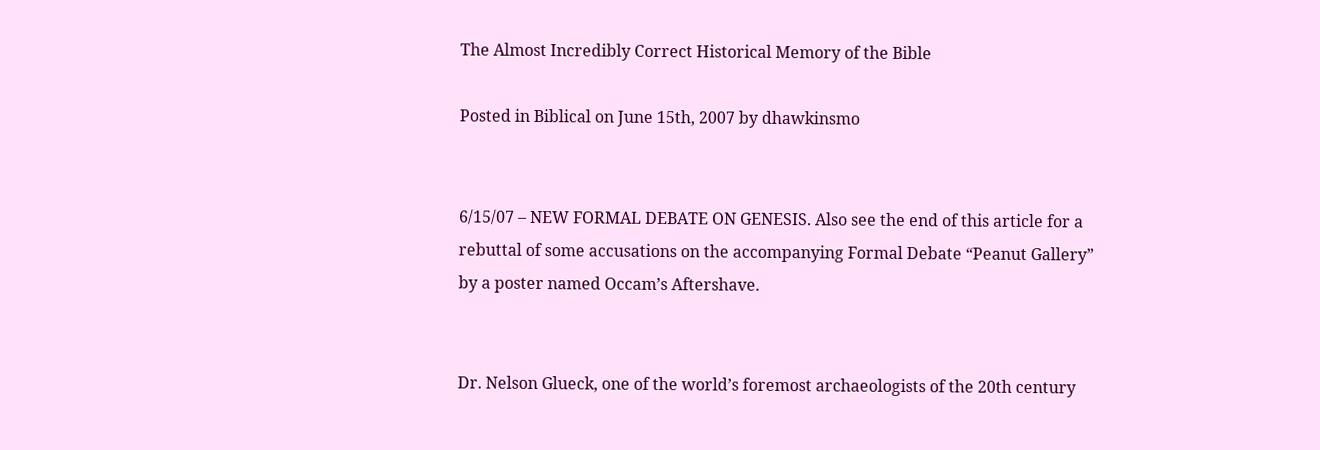The Almost Incredibly Correct Historical Memory of the Bible

Posted in Biblical on June 15th, 2007 by dhawkinsmo


6/15/07 – NEW FORMAL DEBATE ON GENESIS. Also see the end of this article for a rebuttal of some accusations on the accompanying Formal Debate “Peanut Gallery” by a poster named Occam’s Aftershave.


Dr. Nelson Glueck, one of the world’s foremost archaeologists of the 20th century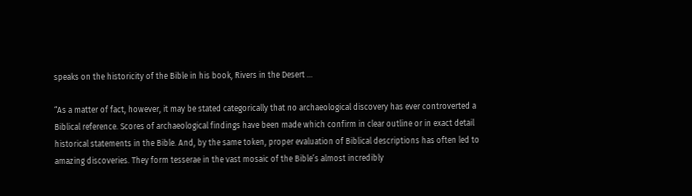speaks on the historicity of the Bible in his book, Rivers in the Desert …

“As a matter of fact, however, it may be stated categorically that no archaeological discovery has ever controverted a Biblical reference. Scores of archaeological findings have been made which confirm in clear outline or in exact detail historical statements in the Bible. And, by the same token, proper evaluation of Biblical descriptions has often led to amazing discoveries. They form tesserae in the vast mosaic of the Bible’s almost incredibly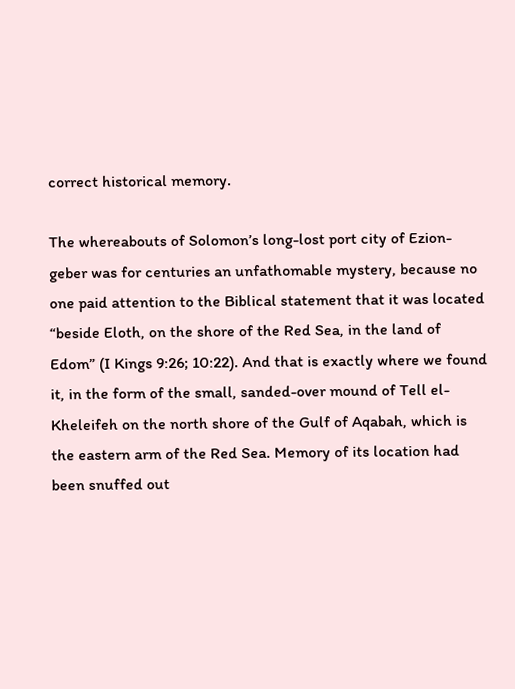correct historical memory.

The whereabouts of Solomon’s long-lost port city of Ezion-geber was for centuries an unfathomable mystery, because no one paid attention to the Biblical statement that it was located “beside Eloth, on the shore of the Red Sea, in the land of Edom” (I Kings 9:26; 10:22). And that is exactly where we found it, in the form of the small, sanded-over mound of Tell el-Kheleifeh on the north shore of the Gulf of Aqabah, which is the eastern arm of the Red Sea. Memory of its location had been snuffed out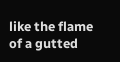like the flame of a gutted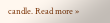candle. Read more »